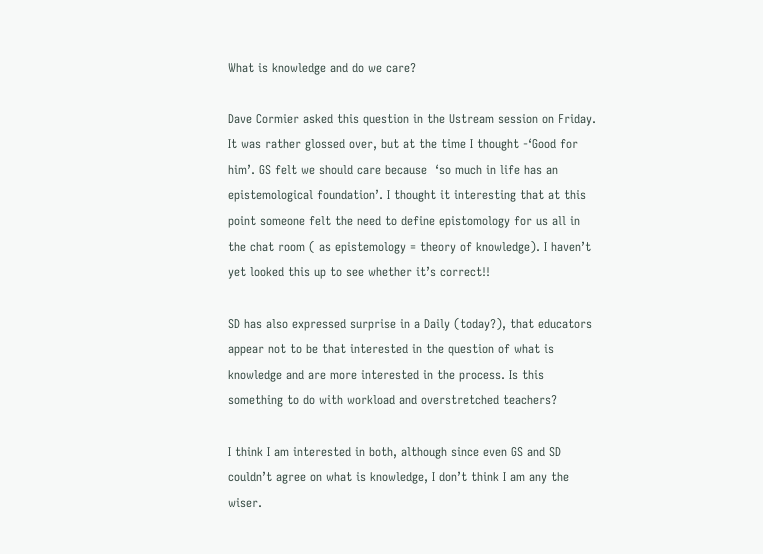What is knowledge and do we care?

Dave Cormier asked this question in the Ustream session on Friday. It was rather glossed over, but at the time I thought -‘Good for him’. GS felt we should care because  ‘so much in life has an epistemological foundation’. I thought it interesting that at this point someone felt the need to define epistomology for us all in the chat room ( as epistemology = theory of knowledge). I haven’t yet looked this up to see whether it’s correct!!

SD has also expressed surprise in a Daily (today?), that educators appear not to be that interested in the question of what is knowledge and are more interested in the process. Is this something to do with workload and overstretched teachers?

I think I am interested in both, although since even GS and SD couldn’t agree on what is knowledge, I don’t think I am any the wiser.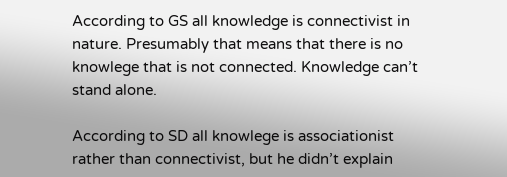According to GS all knowledge is connectivist in nature. Presumably that means that there is no knowlege that is not connected. Knowledge can’t stand alone.

According to SD all knowlege is associationist rather than connectivist, but he didn’t explain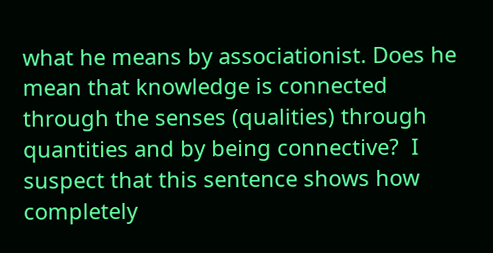what he means by associationist. Does he mean that knowledge is connected through the senses (qualities) through quantities and by being connective?  I suspect that this sentence shows how completely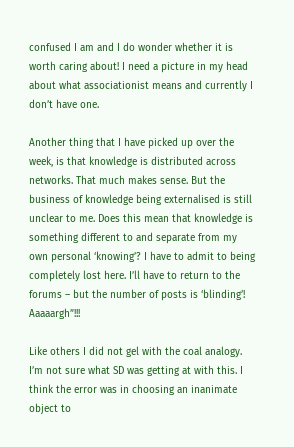confused I am and I do wonder whether it is worth caring about! I need a picture in my head about what associationist means and currently I don’t have one.

Another thing that I have picked up over the week, is that knowledge is distributed across networks. That much makes sense. But the business of knowledge being externalised is still unclear to me. Does this mean that knowledge is something different to and separate from my own personal ‘knowing’? I have to admit to being completely lost here. I’ll have to return to the forums – but the number of posts is ‘blinding’! Aaaaargh”!!!

Like others I did not gel with the coal analogy. I’m not sure what SD was getting at with this. I think the error was in choosing an inanimate object to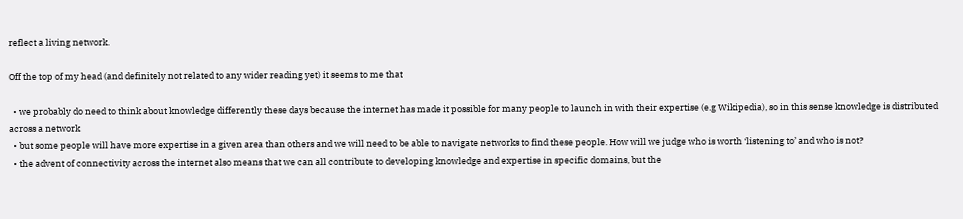reflect a living network.

Off the top of my head (and definitely not related to any wider reading yet) it seems to me that

  • we probably do need to think about knowledge differently these days because the internet has made it possible for many people to launch in with their expertise (e.g Wikipedia), so in this sense knowledge is distributed across a network
  • but some people will have more expertise in a given area than others and we will need to be able to navigate networks to find these people. How will we judge who is worth ‘listening to’ and who is not?
  • the advent of connectivity across the internet also means that we can all contribute to developing knowledge and expertise in specific domains, but the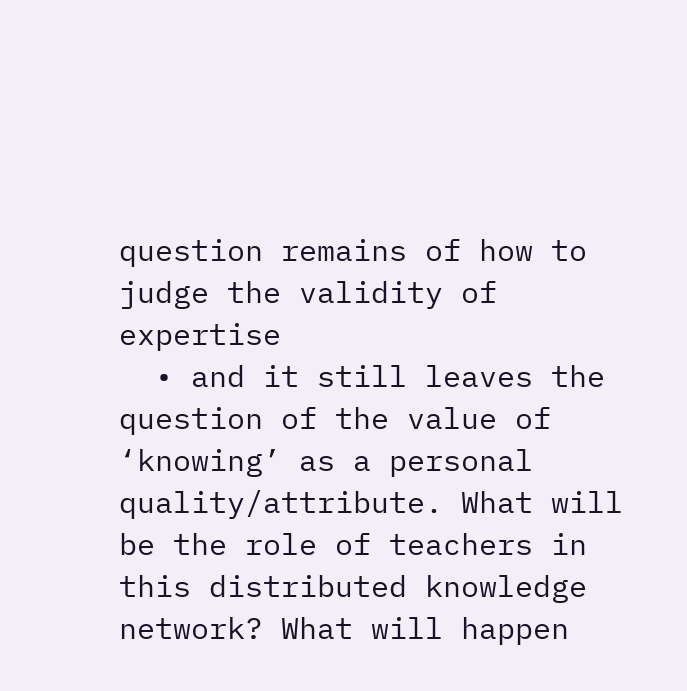question remains of how to judge the validity of expertise
  • and it still leaves the question of the value of ‘knowing’ as a personal quality/attribute. What will be the role of teachers in this distributed knowledge network? What will happen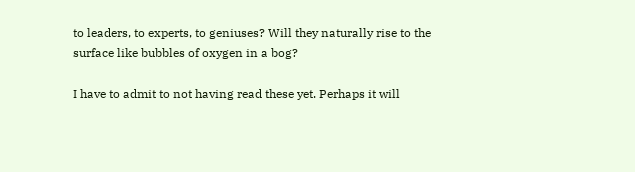to leaders, to experts, to geniuses? Will they naturally rise to the surface like bubbles of oxygen in a bog?

I have to admit to not having read these yet. Perhaps it will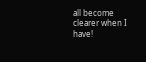all become clearer when I have!